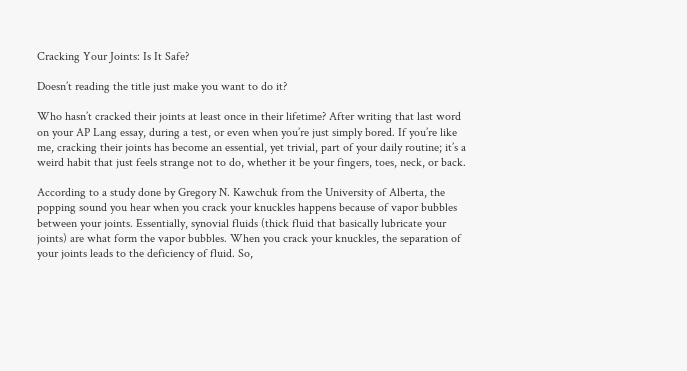Cracking Your Joints: Is It Safe?

Doesn’t reading the title just make you want to do it?

Who hasn’t cracked their joints at least once in their lifetime? After writing that last word on your AP Lang essay, during a test, or even when you’re just simply bored. If you’re like me, cracking their joints has become an essential, yet trivial, part of your daily routine; it’s a weird habit that just feels strange not to do, whether it be your fingers, toes, neck, or back.

According to a study done by Gregory N. Kawchuk from the University of Alberta, the popping sound you hear when you crack your knuckles happens because of vapor bubbles between your joints. Essentially, synovial fluids (thick fluid that basically lubricate your joints) are what form the vapor bubbles. When you crack your knuckles, the separation of your joints leads to the deficiency of fluid. So,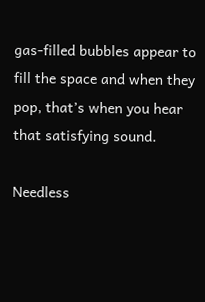gas-filled bubbles appear to fill the space and when they pop, that’s when you hear that satisfying sound.

Needless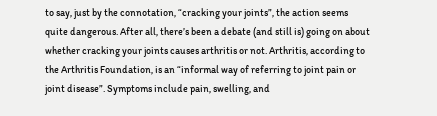to say, just by the connotation, “cracking your joints”, the action seems quite dangerous. After all, there’s been a debate (and still is) going on about whether cracking your joints causes arthritis or not. Arthritis, according to the Arthritis Foundation, is an “informal way of referring to joint pain or joint disease”. Symptoms include pain, swelling, and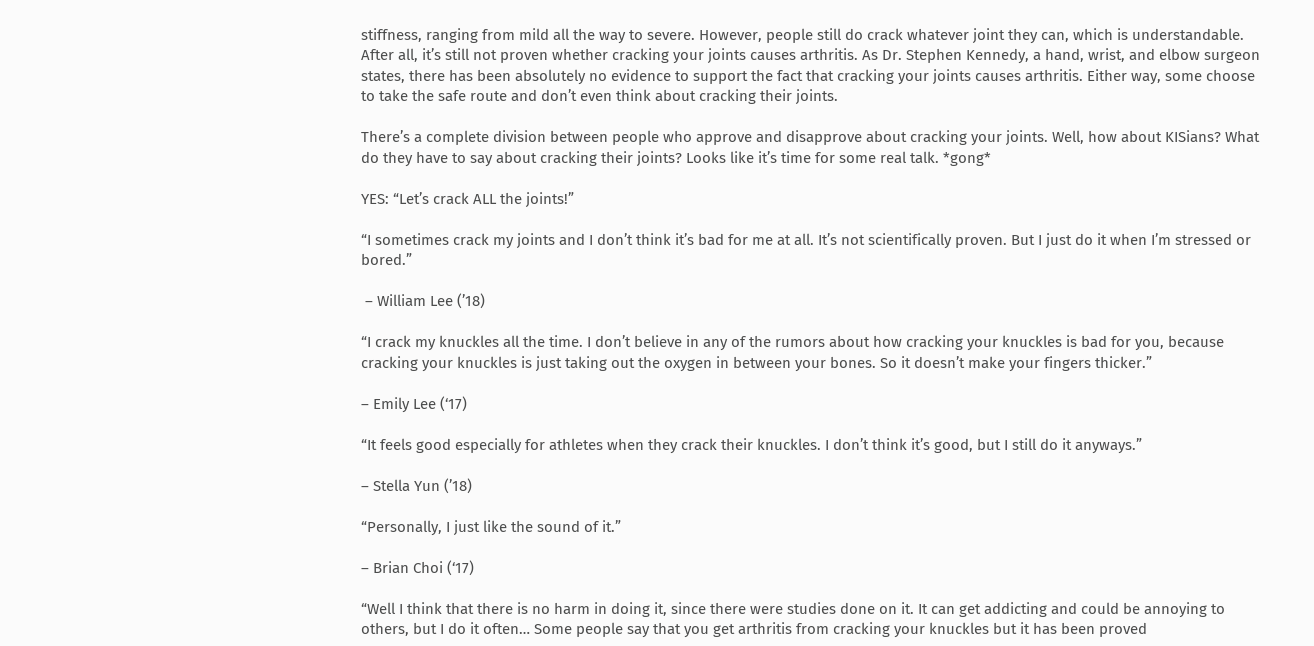stiffness, ranging from mild all the way to severe. However, people still do crack whatever joint they can, which is understandable. After all, it’s still not proven whether cracking your joints causes arthritis. As Dr. Stephen Kennedy, a hand, wrist, and elbow surgeon states, there has been absolutely no evidence to support the fact that cracking your joints causes arthritis. Either way, some choose to take the safe route and don’t even think about cracking their joints.

There’s a complete division between people who approve and disapprove about cracking your joints. Well, how about KISians? What do they have to say about cracking their joints? Looks like it’s time for some real talk. *gong*

YES: “Let’s crack ALL the joints!”

“I sometimes crack my joints and I don’t think it’s bad for me at all. It’s not scientifically proven. But I just do it when I’m stressed or bored.”

 – William Lee (’18)

“I crack my knuckles all the time. I don’t believe in any of the rumors about how cracking your knuckles is bad for you, because cracking your knuckles is just taking out the oxygen in between your bones. So it doesn’t make your fingers thicker.”

– Emily Lee (‘17)

“It feels good especially for athletes when they crack their knuckles. I don’t think it’s good, but I still do it anyways.”

– Stella Yun (’18)

“Personally, I just like the sound of it.”

– Brian Choi (‘17)

“Well I think that there is no harm in doing it, since there were studies done on it. It can get addicting and could be annoying to others, but I do it often… Some people say that you get arthritis from cracking your knuckles but it has been proved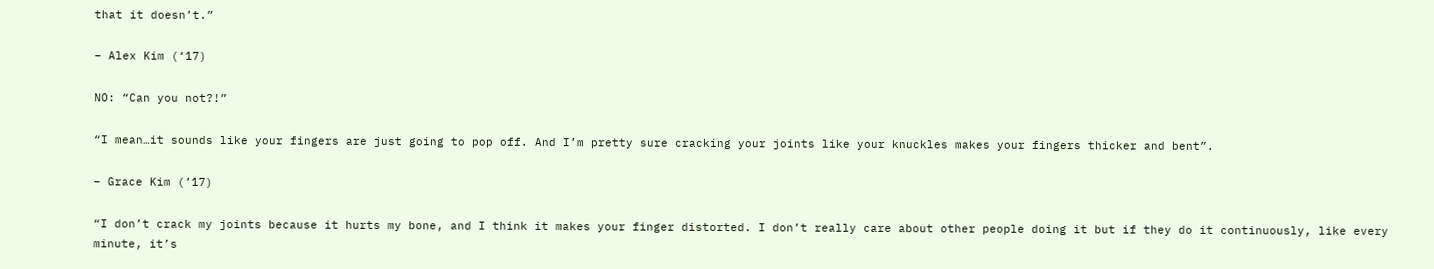that it doesn’t.”

– Alex Kim (‘17)

NO: “Can you not?!”

“I mean…it sounds like your fingers are just going to pop off. And I’m pretty sure cracking your joints like your knuckles makes your fingers thicker and bent”.

– Grace Kim (’17)

“I don’t crack my joints because it hurts my bone, and I think it makes your finger distorted. I don’t really care about other people doing it but if they do it continuously, like every minute, it’s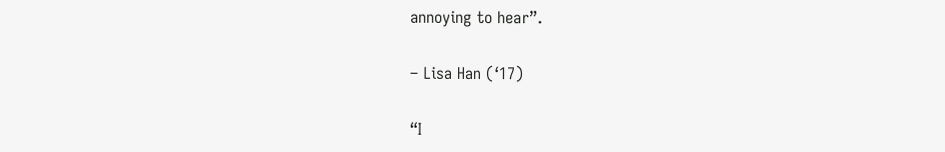annoying to hear”.

– Lisa Han (‘17)

“I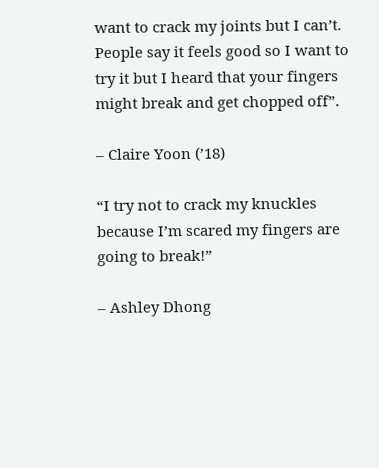want to crack my joints but I can’t. People say it feels good so I want to try it but I heard that your fingers might break and get chopped off”.

– Claire Yoon (’18)

“I try not to crack my knuckles because I’m scared my fingers are going to break!”

– Ashley Dhong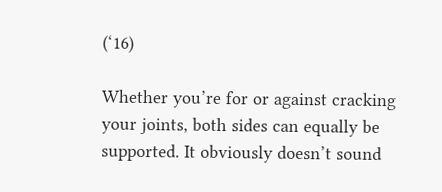(‘16)

Whether you’re for or against cracking your joints, both sides can equally be supported. It obviously doesn’t sound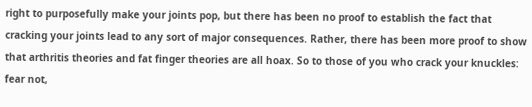right to purposefully make your joints pop, but there has been no proof to establish the fact that cracking your joints lead to any sort of major consequences. Rather, there has been more proof to show that arthritis theories and fat finger theories are all hoax. So to those of you who crack your knuckles: fear not,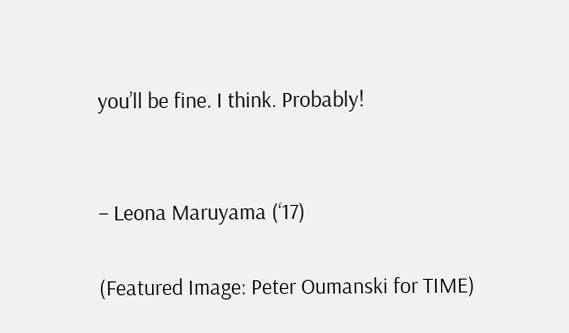you’ll be fine. I think. Probably!


– Leona Maruyama (‘17)

(Featured Image: Peter Oumanski for TIME)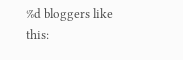%d bloggers like this: